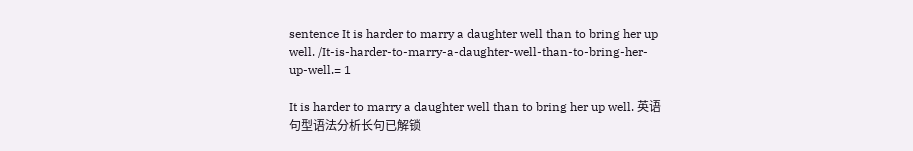sentence It is harder to marry a daughter well than to bring her up well. /It-is-harder-to-marry-a-daughter-well-than-to-bring-her-up-well.= 1

It is harder to marry a daughter well than to bring her up well. 英语句型语法分析长句已解锁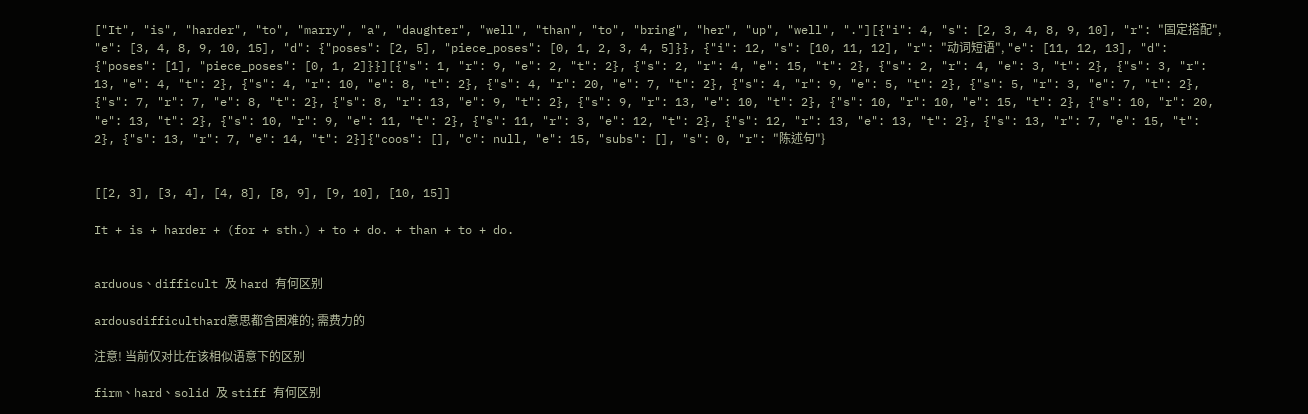["It", "is", "harder", "to", "marry", "a", "daughter", "well", "than", "to", "bring", "her", "up", "well", "."][{"i": 4, "s": [2, 3, 4, 8, 9, 10], "r": "固定搭配", "e": [3, 4, 8, 9, 10, 15], "d": {"poses": [2, 5], "piece_poses": [0, 1, 2, 3, 4, 5]}}, {"i": 12, "s": [10, 11, 12], "r": "动词短语", "e": [11, 12, 13], "d": {"poses": [1], "piece_poses": [0, 1, 2]}}][{"s": 1, "r": 9, "e": 2, "t": 2}, {"s": 2, "r": 4, "e": 15, "t": 2}, {"s": 2, "r": 4, "e": 3, "t": 2}, {"s": 3, "r": 13, "e": 4, "t": 2}, {"s": 4, "r": 10, "e": 8, "t": 2}, {"s": 4, "r": 20, "e": 7, "t": 2}, {"s": 4, "r": 9, "e": 5, "t": 2}, {"s": 5, "r": 3, "e": 7, "t": 2}, {"s": 7, "r": 7, "e": 8, "t": 2}, {"s": 8, "r": 13, "e": 9, "t": 2}, {"s": 9, "r": 13, "e": 10, "t": 2}, {"s": 10, "r": 10, "e": 15, "t": 2}, {"s": 10, "r": 20, "e": 13, "t": 2}, {"s": 10, "r": 9, "e": 11, "t": 2}, {"s": 11, "r": 3, "e": 12, "t": 2}, {"s": 12, "r": 13, "e": 13, "t": 2}, {"s": 13, "r": 7, "e": 15, "t": 2}, {"s": 13, "r": 7, "e": 14, "t": 2}]{"coos": [], "c": null, "e": 15, "subs": [], "s": 0, "r": "陈述句"}


[[2, 3], [3, 4], [4, 8], [8, 9], [9, 10], [10, 15]]

It + is + harder + (for + sth.) + to + do. + than + to + do.


arduous、difficult 及 hard 有何区别

ardousdifficulthard意思都含困难的; 需费力的

注意! 当前仅对比在该相似语意下的区别

firm、hard、solid 及 stiff 有何区别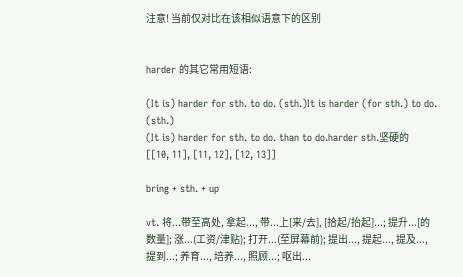注意! 当前仅对比在该相似语意下的区别


harder 的其它常用短语:

(It is) harder for sth. to do. (sth.)It is harder (for sth.) to do. (sth.)
(It is) harder for sth. to do. than to do.harder sth.坚硬的
[[10, 11], [11, 12], [12, 13]]

bring + sth. + up

vt. 将...带至高处, 拿起..., 带...上[来/去], [拾起/抬起]...; 提升...[的数量]; 涨...(工资/津贴); 打开...(至屏幕前); 提出..., 提起..., 提及..., 提到...; 养育..., 培养..., 照顾...; 呕出...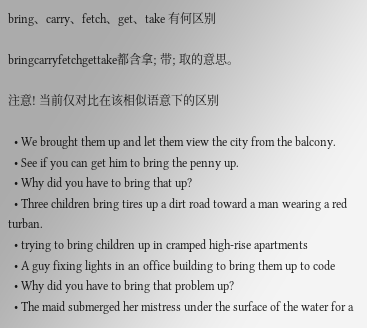bring、carry、fetch、get、take 有何区别

bringcarryfetchgettake都含拿; 带; 取的意思。

注意! 当前仅对比在该相似语意下的区别

  • We brought them up and let them view the city from the balcony.
  • See if you can get him to bring the penny up.
  • Why did you have to bring that up?
  • Three children bring tires up a dirt road toward a man wearing a red turban.
  • trying to bring children up in cramped high-rise apartments
  • A guy fixing lights in an office building to bring them up to code
  • Why did you have to bring that problem up?
  • The maid submerged her mistress under the surface of the water for a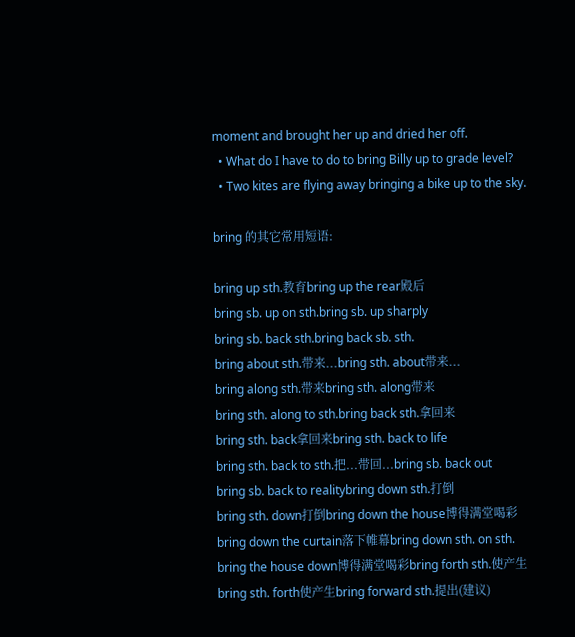moment and brought her up and dried her off.
  • What do I have to do to bring Billy up to grade level?
  • Two kites are flying away bringing a bike up to the sky.

bring 的其它常用短语:

bring up sth.教育bring up the rear殿后
bring sb. up on sth.bring sb. up sharply
bring sb. back sth.bring back sb. sth.
bring about sth.带来...bring sth. about带来...
bring along sth.带来bring sth. along带来
bring sth. along to sth.bring back sth.拿回来
bring sth. back拿回来bring sth. back to life
bring sth. back to sth.把...带回...bring sb. back out
bring sb. back to realitybring down sth.打倒
bring sth. down打倒bring down the house博得满堂喝彩
bring down the curtain落下帷幕bring down sth. on sth.
bring the house down博得满堂喝彩bring forth sth.使产生
bring sth. forth使产生bring forward sth.提出(建议)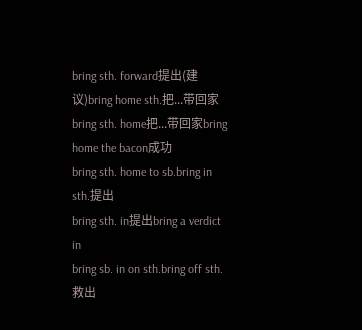bring sth. forward提出(建议)bring home sth.把...带回家
bring sth. home把...带回家bring home the bacon成功
bring sth. home to sb.bring in sth.提出
bring sth. in提出bring a verdict in
bring sb. in on sth.bring off sth.救出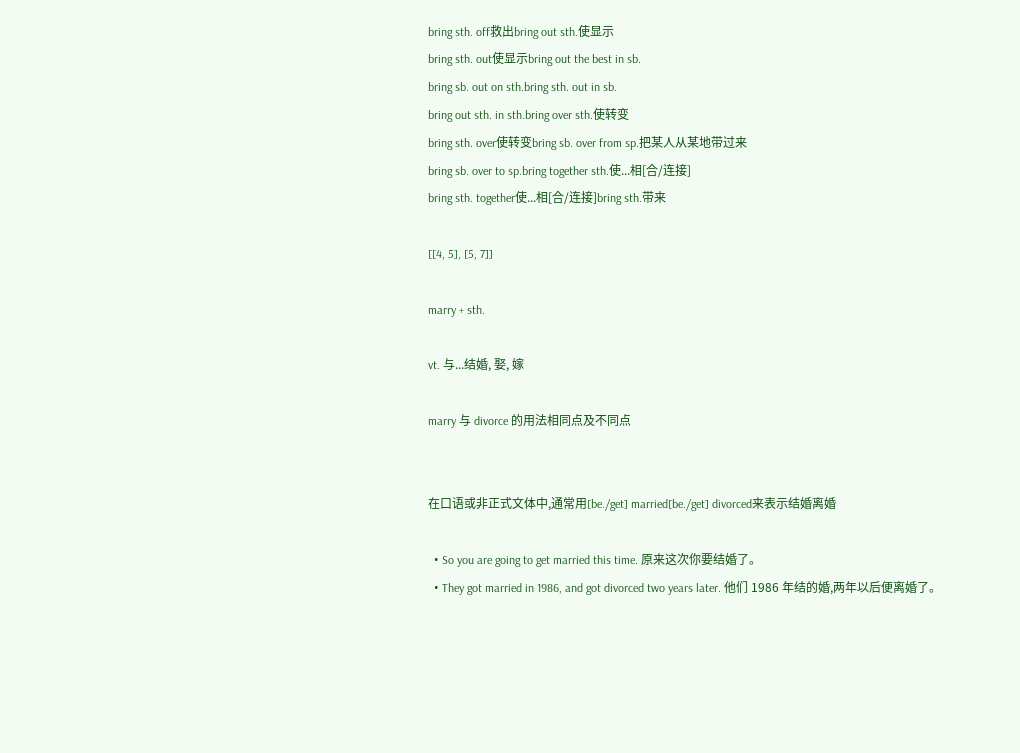bring sth. off救出bring out sth.使显示
bring sth. out使显示bring out the best in sb.
bring sb. out on sth.bring sth. out in sb.
bring out sth. in sth.bring over sth.使转变
bring sth. over使转变bring sb. over from sp.把某人从某地带过来
bring sb. over to sp.bring together sth.使...相[合/连接]
bring sth. together使...相[合/连接]bring sth.带来

[[4, 5], [5, 7]]

marry + sth.

vt. 与...结婚, 娶, 嫁

marry 与 divorce 的用法相同点及不同点


在口语或非正式文体中,通常用[be./get] married[be./get] divorced来表示结婚离婚

  • So you are going to get married this time. 原来这次你要结婚了。
  • They got married in 1986, and got divorced two years later. 他们 1986 年结的婚,两年以后便离婚了。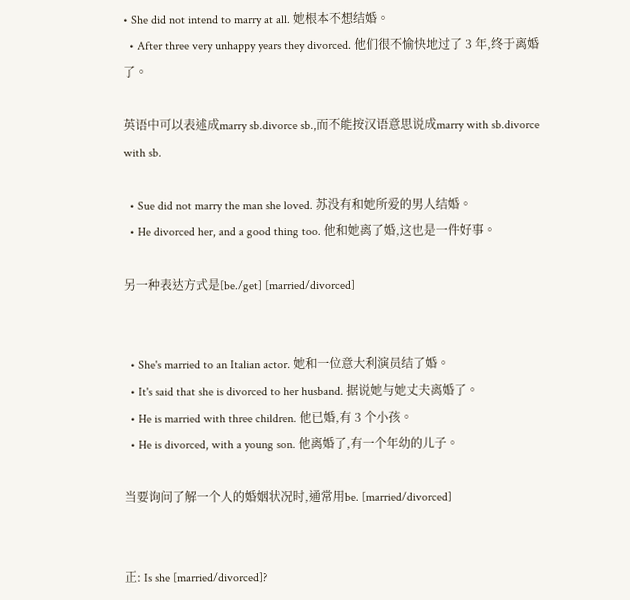• She did not intend to marry at all. 她根本不想结婚。
  • After three very unhappy years they divorced. 他们很不愉快地过了 3 年,终于离婚了。

英语中可以表述成marry sb.divorce sb.,而不能按汉语意思说成marry with sb.divorce with sb.

  • Sue did not marry the man she loved. 苏没有和她所爱的男人结婚。
  • He divorced her, and a good thing too. 他和她离了婚,这也是一件好事。

另一种表达方式是[be./get] [married/divorced]


  • She's married to an Italian actor. 她和一位意大利演员结了婚。
  • It's said that she is divorced to her husband. 据说她与她丈夫离婚了。
  • He is married with three children. 他已婚,有 3 个小孩。
  • He is divorced, with a young son. 他离婚了,有一个年幼的儿子。

当要询问了解一个人的婚姻状况时,通常用be. [married/divorced]


正: Is she [married/divorced]?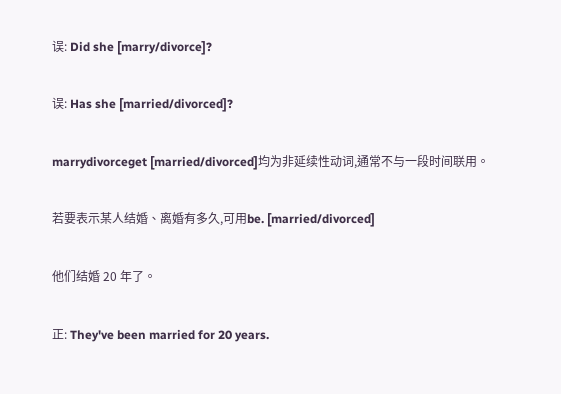误: Did she [marry/divorce]?

误: Has she [married/divorced]?

marrydivorceget [married/divorced]均为非延续性动词,通常不与一段时间联用。

若要表示某人结婚、离婚有多久,可用be. [married/divorced]

他们结婚 20 年了。

正: They've been married for 20 years.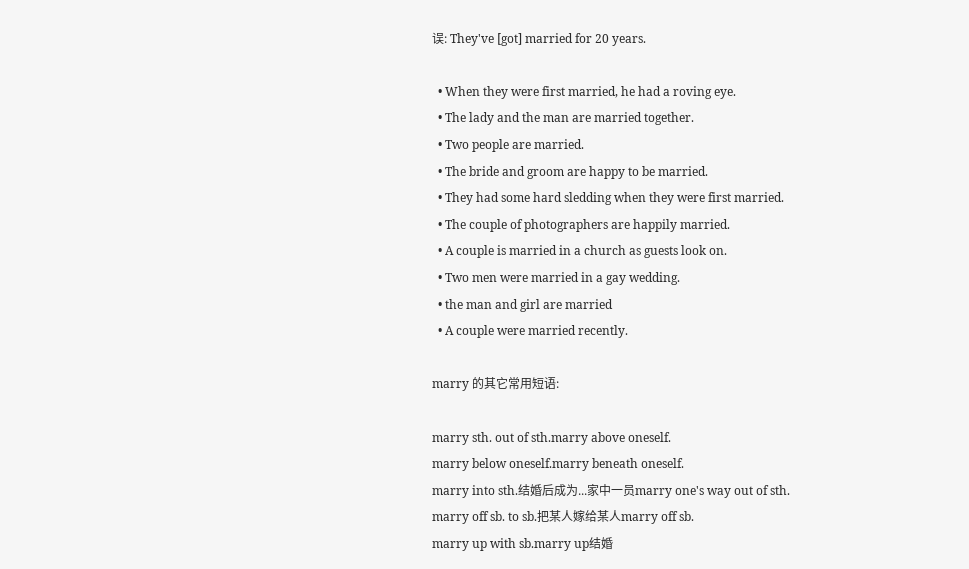误: They've [got] married for 20 years.

  • When they were first married, he had a roving eye.
  • The lady and the man are married together.
  • Two people are married.
  • The bride and groom are happy to be married.
  • They had some hard sledding when they were first married.
  • The couple of photographers are happily married.
  • A couple is married in a church as guests look on.
  • Two men were married in a gay wedding.
  • the man and girl are married
  • A couple were married recently.

marry 的其它常用短语:

marry sth. out of sth.marry above oneself.
marry below oneself.marry beneath oneself.
marry into sth.结婚后成为...家中一员marry one's way out of sth.
marry off sb. to sb.把某人嫁给某人marry off sb.
marry up with sb.marry up结婚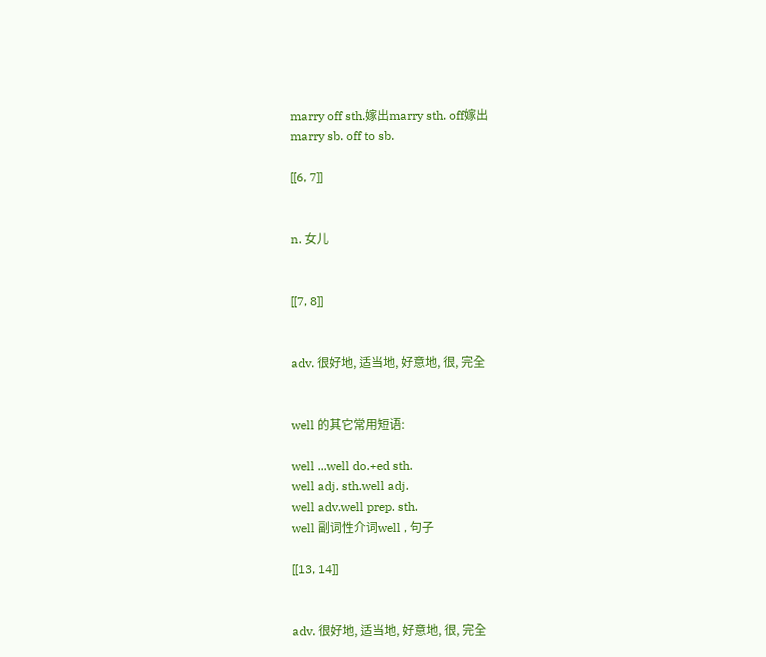marry off sth.嫁出marry sth. off嫁出
marry sb. off to sb.

[[6, 7]]


n. 女儿


[[7, 8]]


adv. 很好地, 适当地, 好意地, 很, 完全


well 的其它常用短语:

well ...well do.+ed sth.
well adj. sth.well adj.
well adv.well prep. sth.
well 副词性介词well , 句子

[[13, 14]]


adv. 很好地, 适当地, 好意地, 很, 完全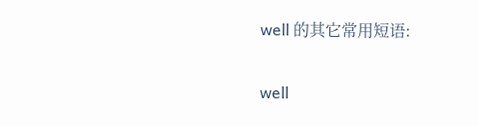well 的其它常用短语:

well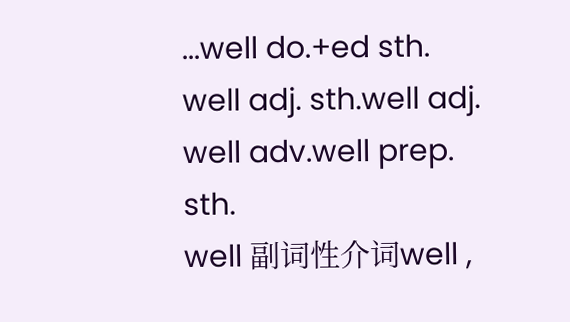...well do.+ed sth.
well adj. sth.well adj.
well adv.well prep. sth.
well 副词性介词well ,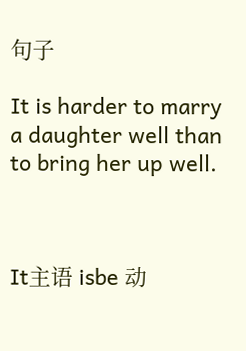句子

It is harder to marry a daughter well than to bring her up well.



It主语 isbe 动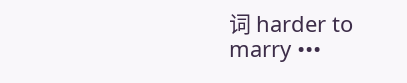词 harder to marry •••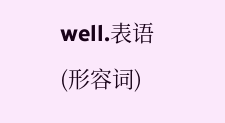well.表语(形容词)